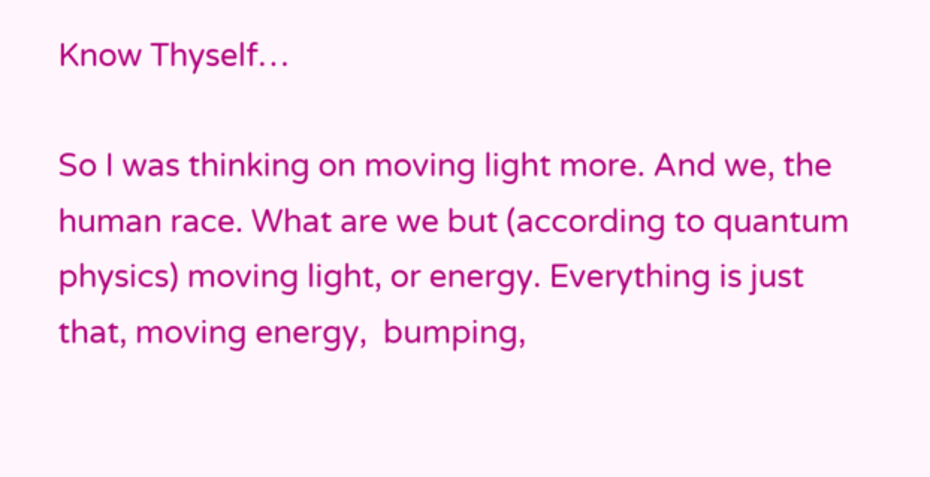Know Thyself…

So I was thinking on moving light more. And we, the human race. What are we but (according to quantum physics) moving light, or energy. Everything is just that, moving energy,  bumping,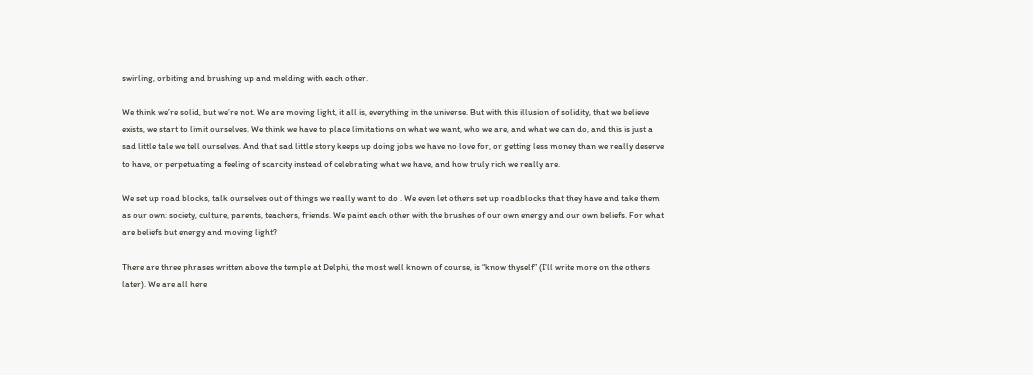swirling, orbiting and brushing up and melding with each other.

We think we’re solid, but we’re not. We are moving light, it all is, everything in the universe. But with this illusion of solidity, that we believe exists, we start to limit ourselves. We think we have to place limitations on what we want, who we are, and what we can do, and this is just a sad little tale we tell ourselves. And that sad little story keeps up doing jobs we have no love for, or getting less money than we really deserve to have, or perpetuating a feeling of scarcity instead of celebrating what we have, and how truly rich we really are.

We set up road blocks, talk ourselves out of things we really want to do . We even let others set up roadblocks that they have and take them as our own: society, culture, parents, teachers, friends. We paint each other with the brushes of our own energy and our own beliefs. For what are beliefs but energy and moving light?

There are three phrases written above the temple at Delphi, the most well known of course, is “know thyself” (I’ll write more on the others later). We are all here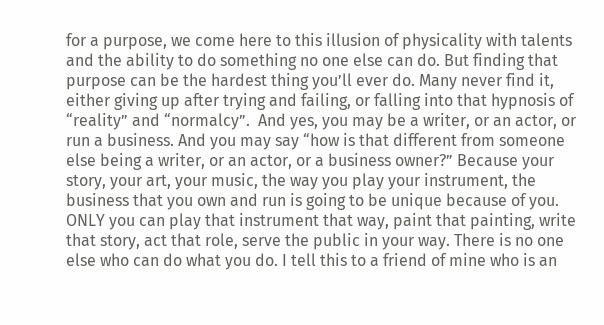for a purpose, we come here to this illusion of physicality with talents and the ability to do something no one else can do. But finding that purpose can be the hardest thing you’ll ever do. Many never find it, either giving up after trying and failing, or falling into that hypnosis of “reality” and “normalcy”.  And yes, you may be a writer, or an actor, or run a business. And you may say “how is that different from someone else being a writer, or an actor, or a business owner?” Because your story, your art, your music, the way you play your instrument, the business that you own and run is going to be unique because of you. ONLY you can play that instrument that way, paint that painting, write that story, act that role, serve the public in your way. There is no one else who can do what you do. I tell this to a friend of mine who is an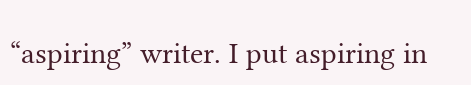“aspiring” writer. I put aspiring in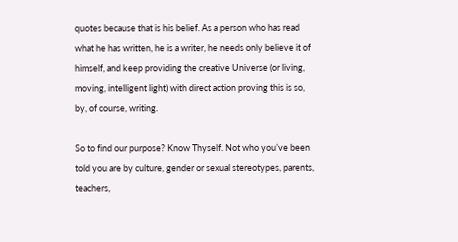quotes because that is his belief. As a person who has read what he has written, he is a writer, he needs only believe it of himself, and keep providing the creative Universe (or living, moving, intelligent light) with direct action proving this is so, by, of course, writing.

So to find our purpose? Know Thyself. Not who you’ve been told you are by culture, gender or sexual stereotypes, parents, teachers,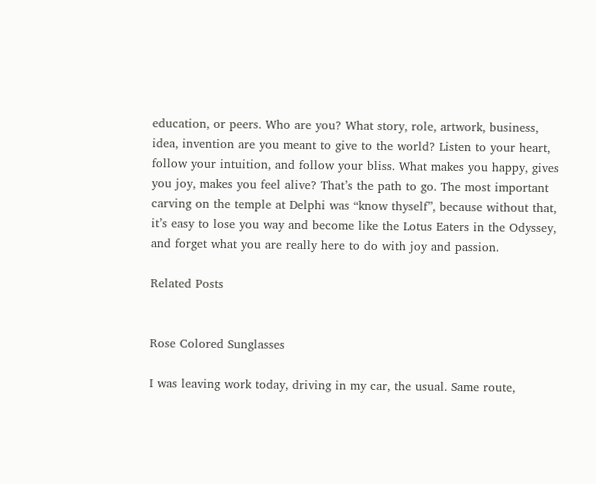education, or peers. Who are you? What story, role, artwork, business, idea, invention are you meant to give to the world? Listen to your heart, follow your intuition, and follow your bliss. What makes you happy, gives you joy, makes you feel alive? That’s the path to go. The most important carving on the temple at Delphi was “know thyself”, because without that, it’s easy to lose you way and become like the Lotus Eaters in the Odyssey, and forget what you are really here to do with joy and passion.

Related Posts


Rose Colored Sunglasses

I was leaving work today, driving in my car, the usual. Same route,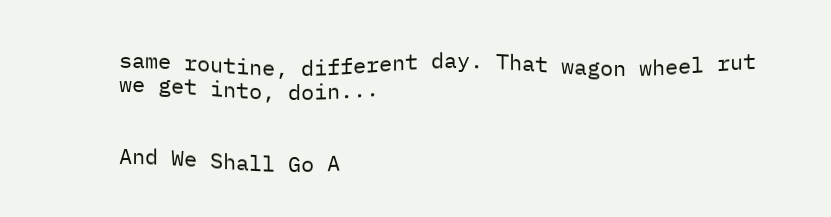same routine, different day. That wagon wheel rut we get into, doin...


And We Shall Go A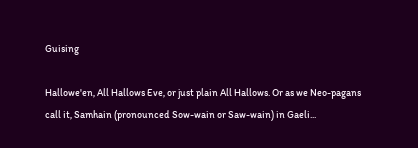Guising

Hallowe'en, All Hallows Eve, or just plain All Hallows. Or as we Neo-pagans call it, Samhain (pronounced Sow-wain or Saw-wain) in Gaeli...